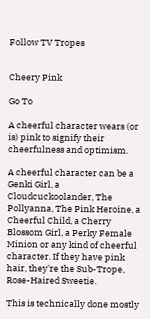Follow TV Tropes


Cheery Pink

Go To

A cheerful character wears (or is) pink to signify their cheerfulness and optimism.

A cheerful character can be a Genki Girl, a Cloudcuckoolander, The Pollyanna, The Pink Heroine, a Cheerful Child, a Cherry Blossom Girl, a Perky Female Minion or any kind of cheerful character. If they have pink hair, they're the Sub-Trope, Rose-Haired Sweetie.

This is technically done mostly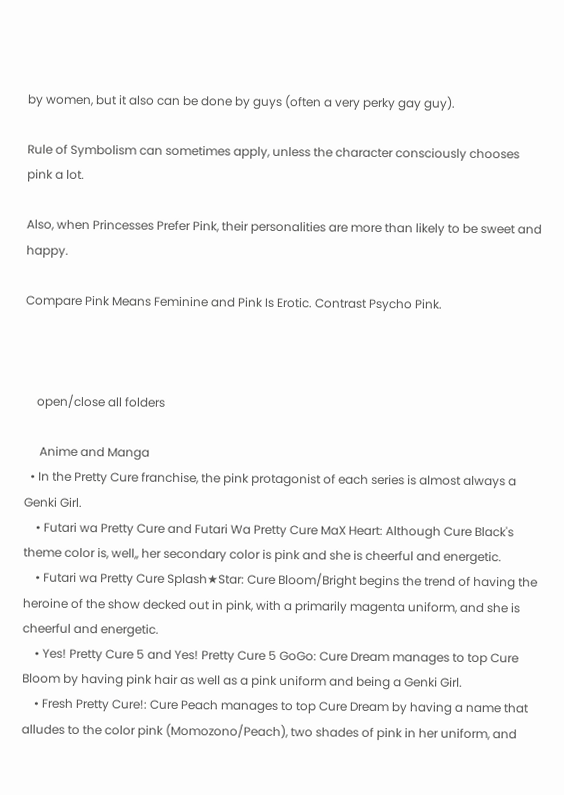by women, but it also can be done by guys (often a very perky gay guy).

Rule of Symbolism can sometimes apply, unless the character consciously chooses pink a lot.

Also, when Princesses Prefer Pink, their personalities are more than likely to be sweet and happy.

Compare Pink Means Feminine and Pink Is Erotic. Contrast Psycho Pink.



    open/close all folders

     Anime and Manga
  • In the Pretty Cure franchise, the pink protagonist of each series is almost always a Genki Girl.
    • Futari wa Pretty Cure and Futari Wa Pretty Cure MaX Heart: Although Cure Black's theme color is, well,, her secondary color is pink and she is cheerful and energetic.
    • Futari wa Pretty Cure Splash★Star: Cure Bloom/Bright begins the trend of having the heroine of the show decked out in pink, with a primarily magenta uniform, and she is cheerful and energetic.
    • Yes! Pretty Cure 5 and Yes! Pretty Cure 5 GoGo: Cure Dream manages to top Cure Bloom by having pink hair as well as a pink uniform and being a Genki Girl.
    • Fresh Pretty Cure!: Cure Peach manages to top Cure Dream by having a name that alludes to the color pink (Momozono/Peach), two shades of pink in her uniform, and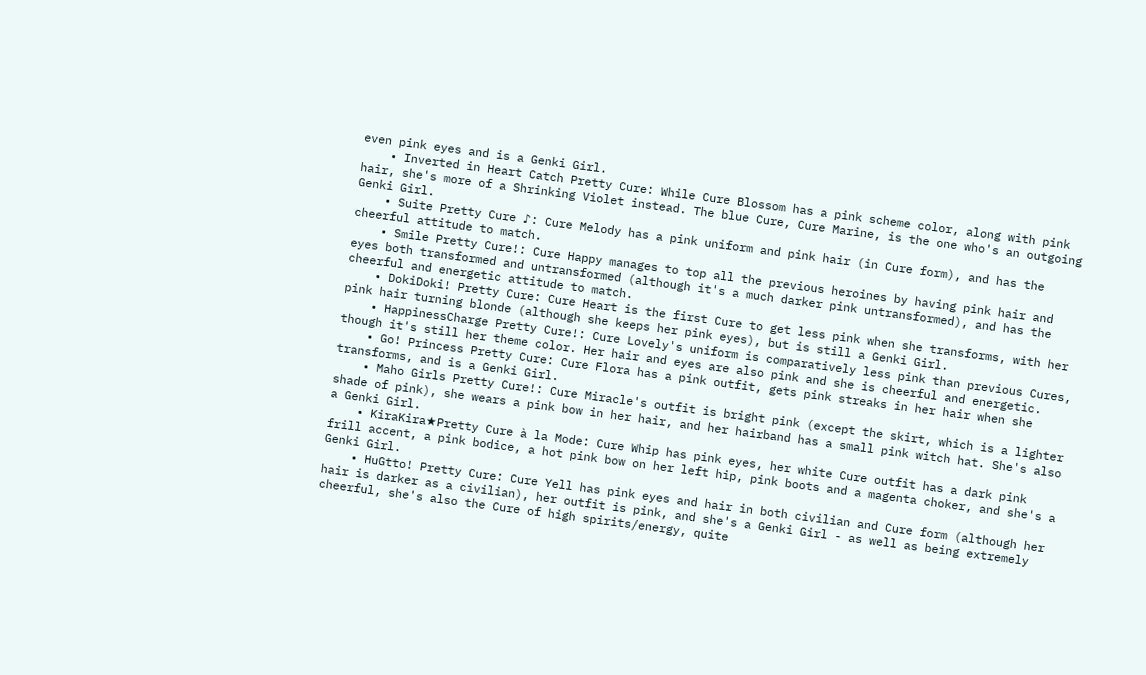even pink eyes and is a Genki Girl.
    • Inverted in Heart Catch Pretty Cure: While Cure Blossom has a pink scheme color, along with pink hair, she's more of a Shrinking Violet instead. The blue Cure, Cure Marine, is the one who's an outgoing Genki Girl.
    • Suite Pretty Cure ♪: Cure Melody has a pink uniform and pink hair (in Cure form), and has the cheerful attitude to match.
    • Smile Pretty Cure!: Cure Happy manages to top all the previous heroines by having pink hair and eyes both transformed and untransformed (although it's a much darker pink untransformed), and has the cheerful and energetic attitude to match.
    • DokiDoki! Pretty Cure: Cure Heart is the first Cure to get less pink when she transforms, with her pink hair turning blonde (although she keeps her pink eyes), but is still a Genki Girl.
    • HappinessCharge Pretty Cure!: Cure Lovely's uniform is comparatively less pink than previous Cures, though it's still her theme color. Her hair and eyes are also pink and she is cheerful and energetic.
    • Go! Princess Pretty Cure: Cure Flora has a pink outfit, gets pink streaks in her hair when she transforms, and is a Genki Girl.
    • Maho Girls Pretty Cure!: Cure Miracle's outfit is bright pink (except the skirt, which is a lighter shade of pink), she wears a pink bow in her hair, and her hairband has a small pink witch hat. She's also a Genki Girl.
    • KiraKira★Pretty Cure à la Mode: Cure Whip has pink eyes, her white Cure outfit has a dark pink frill accent, a pink bodice, a hot pink bow on her left hip, pink boots and a magenta choker, and she's a Genki Girl.
    • HuGtto! Pretty Cure: Cure Yell has pink eyes and hair in both civilian and Cure form (although her hair is darker as a civilian), her outfit is pink, and she's a Genki Girl - as well as being extremely cheerful, she's also the Cure of high spirits/energy, quite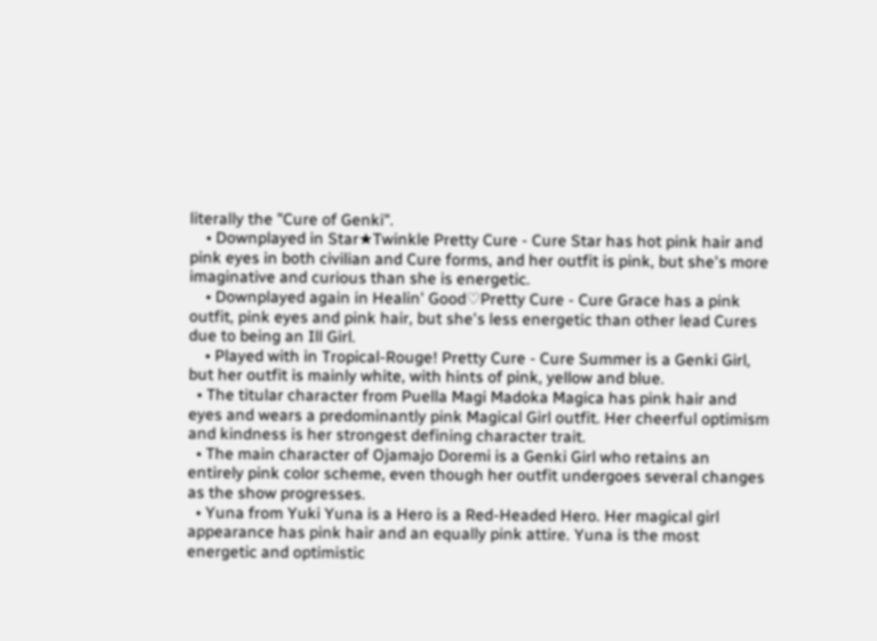literally the "Cure of Genki".
    • Downplayed in Star★Twinkle Pretty Cure - Cure Star has hot pink hair and pink eyes in both civilian and Cure forms, and her outfit is pink, but she's more imaginative and curious than she is energetic.
    • Downplayed again in Healin' Good♡Pretty Cure - Cure Grace has a pink outfit, pink eyes and pink hair, but she's less energetic than other lead Cures due to being an Ill Girl.
    • Played with in Tropical-Rouge! Pretty Cure - Cure Summer is a Genki Girl, but her outfit is mainly white, with hints of pink, yellow and blue.
  • The titular character from Puella Magi Madoka Magica has pink hair and eyes and wears a predominantly pink Magical Girl outfit. Her cheerful optimism and kindness is her strongest defining character trait.
  • The main character of Ojamajo Doremi is a Genki Girl who retains an entirely pink color scheme, even though her outfit undergoes several changes as the show progresses.
  • Yuna from Yuki Yuna is a Hero is a Red-Headed Hero. Her magical girl appearance has pink hair and an equally pink attire. Yuna is the most energetic and optimistic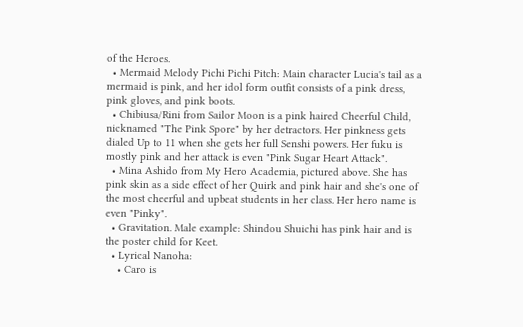of the Heroes.
  • Mermaid Melody Pichi Pichi Pitch: Main character Lucia's tail as a mermaid is pink, and her idol form outfit consists of a pink dress, pink gloves, and pink boots.
  • Chibiusa/Rini from Sailor Moon is a pink haired Cheerful Child, nicknamed "The Pink Spore" by her detractors. Her pinkness gets dialed Up to 11 when she gets her full Senshi powers. Her fuku is mostly pink and her attack is even "Pink Sugar Heart Attack".
  • Mina Ashido from My Hero Academia, pictured above. She has pink skin as a side effect of her Quirk and pink hair and she's one of the most cheerful and upbeat students in her class. Her hero name is even "Pinky".
  • Gravitation. Male example: Shindou Shuichi has pink hair and is the poster child for Keet.
  • Lyrical Nanoha:
    • Caro is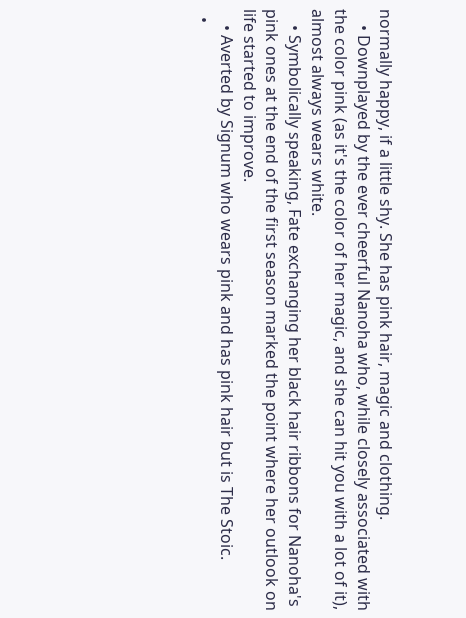normally happy, if a little shy. She has pink hair, magic and clothing.
    • Downplayed by the ever cheerful Nanoha who, while closely associated with the color pink (as it's the color of her magic, and she can hit you with a lot of it), almost always wears white.
    • Symbolically speaking, Fate exchanging her black hair ribbons for Nanoha's pink ones at the end of the first season marked the point where her outlook on life started to improve.
    • Averted by Signum who wears pink and has pink hair but is The Stoic.
  •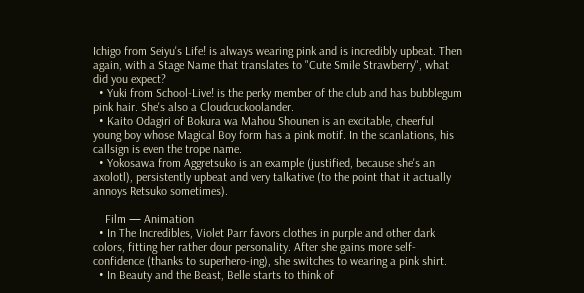Ichigo from Seiyu's Life! is always wearing pink and is incredibly upbeat. Then again, with a Stage Name that translates to "Cute Smile Strawberry", what did you expect?
  • Yuki from School-Live! is the perky member of the club and has bubblegum pink hair. She's also a Cloudcuckoolander.
  • Kaito Odagiri of Bokura wa Mahou Shounen is an excitable, cheerful young boy whose Magical Boy form has a pink motif. In the scanlations, his callsign is even the trope name.
  • Yokosawa from Aggretsuko is an example (justified, because she's an axolotl), persistently upbeat and very talkative (to the point that it actually annoys Retsuko sometimes).

    Film — Animation
  • In The Incredibles, Violet Parr favors clothes in purple and other dark colors, fitting her rather dour personality. After she gains more self-confidence (thanks to superhero-ing), she switches to wearing a pink shirt.
  • In Beauty and the Beast, Belle starts to think of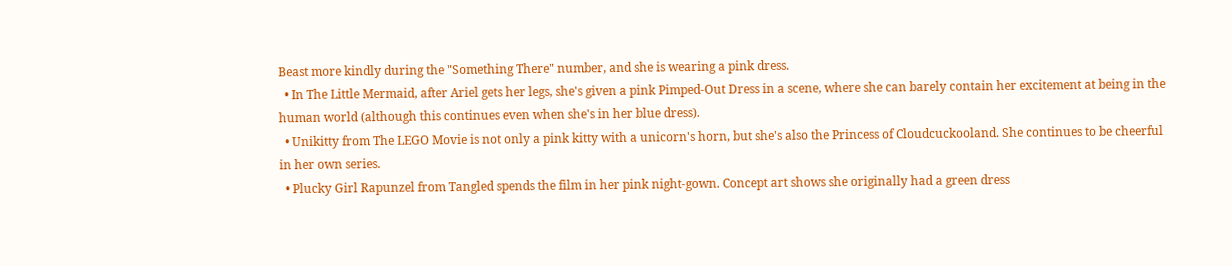Beast more kindly during the "Something There" number, and she is wearing a pink dress.
  • In The Little Mermaid, after Ariel gets her legs, she's given a pink Pimped-Out Dress in a scene, where she can barely contain her excitement at being in the human world (although this continues even when she's in her blue dress).
  • Unikitty from The LEGO Movie is not only a pink kitty with a unicorn's horn, but she's also the Princess of Cloudcuckooland. She continues to be cheerful in her own series.
  • Plucky Girl Rapunzel from Tangled spends the film in her pink night-gown. Concept art shows she originally had a green dress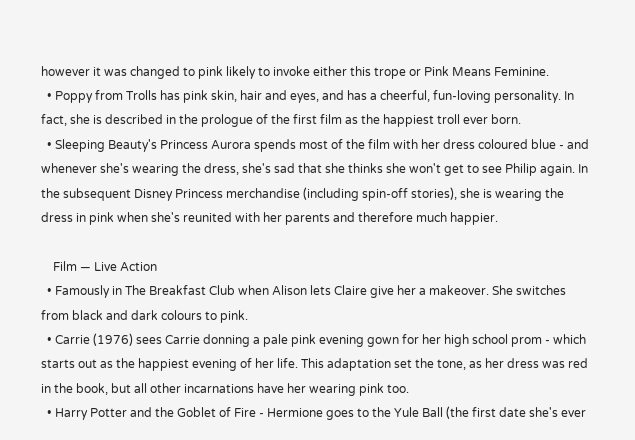however it was changed to pink likely to invoke either this trope or Pink Means Feminine.
  • Poppy from Trolls has pink skin, hair and eyes, and has a cheerful, fun-loving personality. In fact, she is described in the prologue of the first film as the happiest troll ever born.
  • Sleeping Beauty's Princess Aurora spends most of the film with her dress coloured blue - and whenever she's wearing the dress, she's sad that she thinks she won't get to see Philip again. In the subsequent Disney Princess merchandise (including spin-off stories), she is wearing the dress in pink when she's reunited with her parents and therefore much happier.

    Film — Live Action
  • Famously in The Breakfast Club when Alison lets Claire give her a makeover. She switches from black and dark colours to pink.
  • Carrie (1976) sees Carrie donning a pale pink evening gown for her high school prom - which starts out as the happiest evening of her life. This adaptation set the tone, as her dress was red in the book, but all other incarnations have her wearing pink too.
  • Harry Potter and the Goblet of Fire - Hermione goes to the Yule Ball (the first date she's ever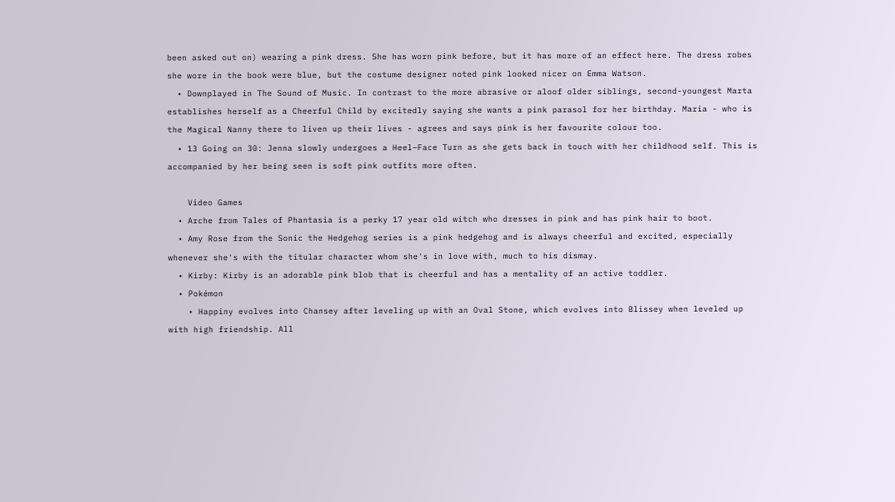been asked out on) wearing a pink dress. She has worn pink before, but it has more of an effect here. The dress robes she wore in the book were blue, but the costume designer noted pink looked nicer on Emma Watson.
  • Downplayed in The Sound of Music. In contrast to the more abrasive or aloof older siblings, second-youngest Marta establishes herself as a Cheerful Child by excitedly saying she wants a pink parasol for her birthday. Maria - who is the Magical Nanny there to liven up their lives - agrees and says pink is her favourite colour too.
  • 13 Going on 30: Jenna slowly undergoes a Heel–Face Turn as she gets back in touch with her childhood self. This is accompanied by her being seen is soft pink outfits more often.

    Video Games
  • Arche from Tales of Phantasia is a perky 17 year old witch who dresses in pink and has pink hair to boot.
  • Amy Rose from the Sonic the Hedgehog series is a pink hedgehog and is always cheerful and excited, especially whenever she's with the titular character whom she's in love with, much to his dismay.
  • Kirby: Kirby is an adorable pink blob that is cheerful and has a mentality of an active toddler.
  • Pokémon
    • Happiny evolves into Chansey after leveling up with an Oval Stone, which evolves into Blissey when leveled up with high friendship. All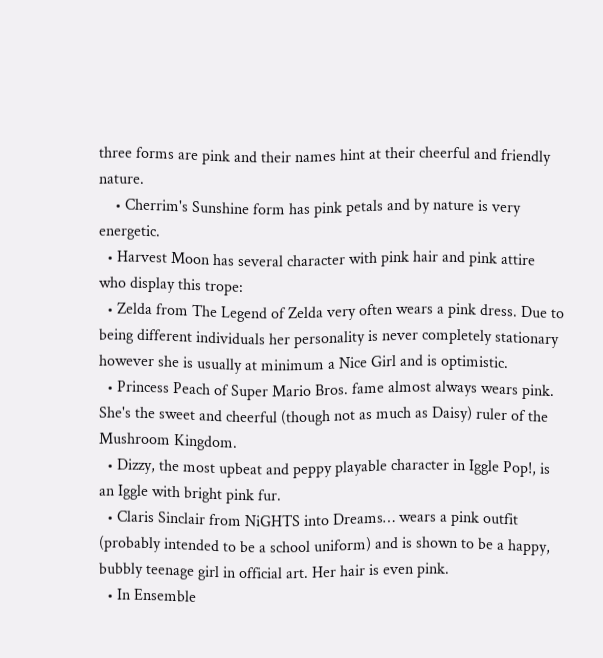three forms are pink and their names hint at their cheerful and friendly nature.
    • Cherrim's Sunshine form has pink petals and by nature is very energetic.
  • Harvest Moon has several character with pink hair and pink attire who display this trope:
  • Zelda from The Legend of Zelda very often wears a pink dress. Due to being different individuals her personality is never completely stationary however she is usually at minimum a Nice Girl and is optimistic.
  • Princess Peach of Super Mario Bros. fame almost always wears pink. She's the sweet and cheerful (though not as much as Daisy) ruler of the Mushroom Kingdom.
  • Dizzy, the most upbeat and peppy playable character in Iggle Pop!, is an Iggle with bright pink fur.
  • Claris Sinclair from NiGHTS into Dreams… wears a pink outfit (probably intended to be a school uniform) and is shown to be a happy, bubbly teenage girl in official art. Her hair is even pink.
  • In Ensemble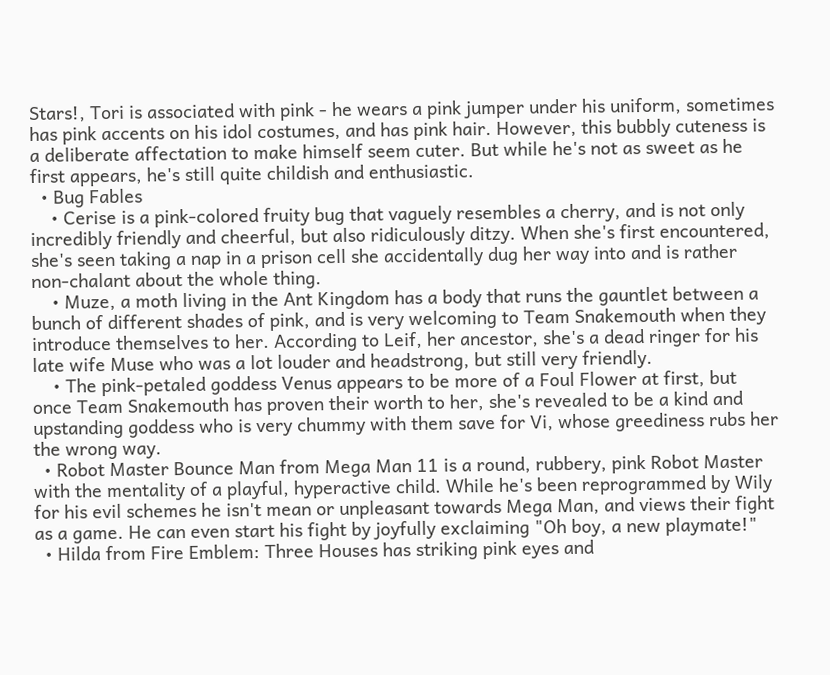Stars!, Tori is associated with pink - he wears a pink jumper under his uniform, sometimes has pink accents on his idol costumes, and has pink hair. However, this bubbly cuteness is a deliberate affectation to make himself seem cuter. But while he's not as sweet as he first appears, he's still quite childish and enthusiastic.
  • Bug Fables
    • Cerise is a pink-colored fruity bug that vaguely resembles a cherry, and is not only incredibly friendly and cheerful, but also ridiculously ditzy. When she's first encountered, she's seen taking a nap in a prison cell she accidentally dug her way into and is rather non-chalant about the whole thing.
    • Muze, a moth living in the Ant Kingdom has a body that runs the gauntlet between a bunch of different shades of pink, and is very welcoming to Team Snakemouth when they introduce themselves to her. According to Leif, her ancestor, she's a dead ringer for his late wife Muse who was a lot louder and headstrong, but still very friendly.
    • The pink-petaled goddess Venus appears to be more of a Foul Flower at first, but once Team Snakemouth has proven their worth to her, she's revealed to be a kind and upstanding goddess who is very chummy with them save for Vi, whose greediness rubs her the wrong way.
  • Robot Master Bounce Man from Mega Man 11 is a round, rubbery, pink Robot Master with the mentality of a playful, hyperactive child. While he's been reprogrammed by Wily for his evil schemes he isn't mean or unpleasant towards Mega Man, and views their fight as a game. He can even start his fight by joyfully exclaiming "Oh boy, a new playmate!"
  • Hilda from Fire Emblem: Three Houses has striking pink eyes and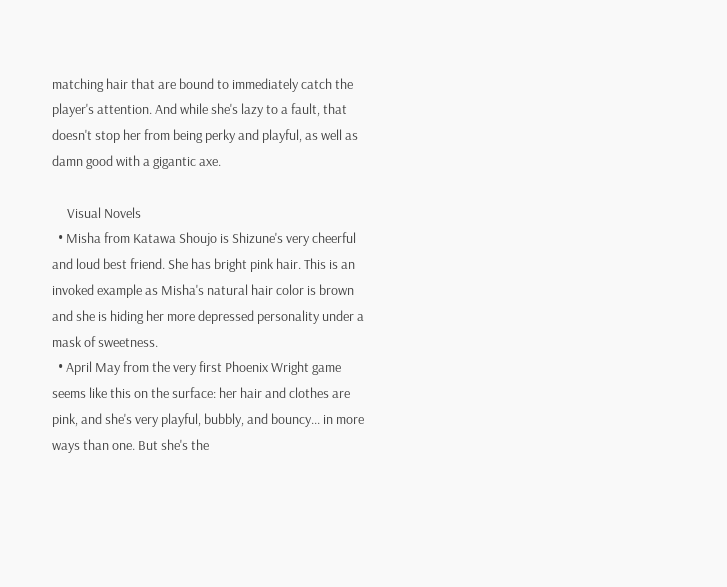matching hair that are bound to immediately catch the player's attention. And while she's lazy to a fault, that doesn't stop her from being perky and playful, as well as damn good with a gigantic axe.

     Visual Novels
  • Misha from Katawa Shoujo is Shizune's very cheerful and loud best friend. She has bright pink hair. This is an invoked example as Misha's natural hair color is brown and she is hiding her more depressed personality under a mask of sweetness.
  • April May from the very first Phoenix Wright game seems like this on the surface: her hair and clothes are pink, and she's very playful, bubbly, and bouncy... in more ways than one. But she's the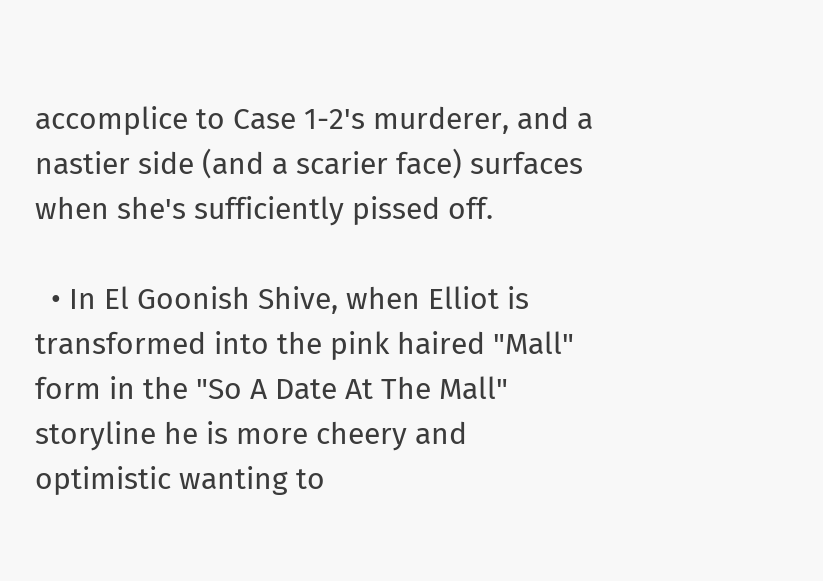accomplice to Case 1-2's murderer, and a nastier side (and a scarier face) surfaces when she's sufficiently pissed off.

  • In El Goonish Shive, when Elliot is transformed into the pink haired "Mall" form in the "So A Date At The Mall" storyline he is more cheery and optimistic wanting to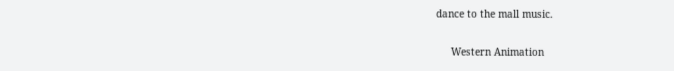dance to the mall music.

     Western Animation